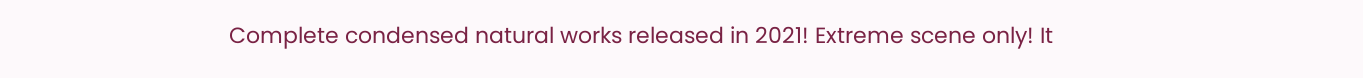Complete condensed natural works released in 2021! Extreme scene only! It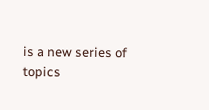is a new series of topics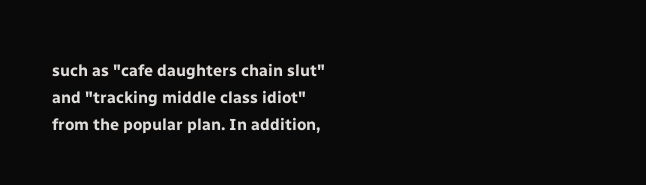such as "cafe daughters chain slut" and "tracking middle class idiot" from the popular plan. In addition,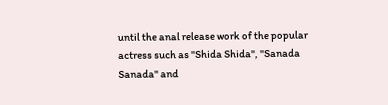until the anal release work of the popular actress such as "Shida Shida", "Sanada Sanada" and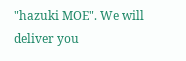"hazuki MOE". We will deliver you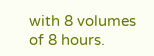with 8 volumes of 8 hours.